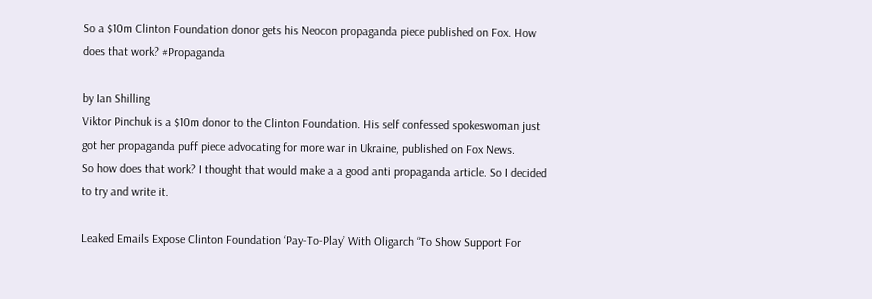So a $10m Clinton Foundation donor gets his Neocon propaganda piece published on Fox. How does that work? #Propaganda

by Ian Shilling
Viktor Pinchuk is a $10m donor to the Clinton Foundation. His self confessed spokeswoman just got her propaganda puff piece advocating for more war in Ukraine, published on Fox News.
So how does that work? I thought that would make a a good anti propaganda article. So I decided to try and write it.

Leaked Emails Expose Clinton Foundation ‘Pay-To-Play’ With Oligarch “To Show Support For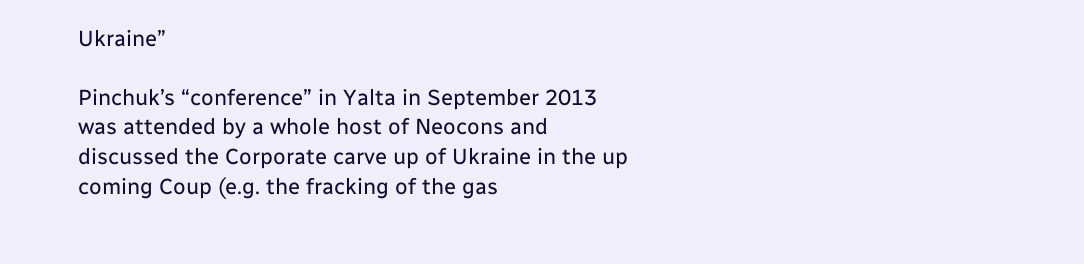Ukraine”

Pinchuk’s “conference” in Yalta in September 2013 was attended by a whole host of Neocons and discussed the Corporate carve up of Ukraine in the up coming Coup (e.g. the fracking of the gas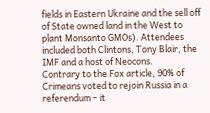fields in Eastern Ukraine and the sell off of State owned land in the West to plant Monsanto GMOs). Attendees included both Clintons, Tony Blair, the IMF and a host of Neocons.
Contrary to the Fox article, 90% of Crimeans voted to rejoin Russia in a referendum – it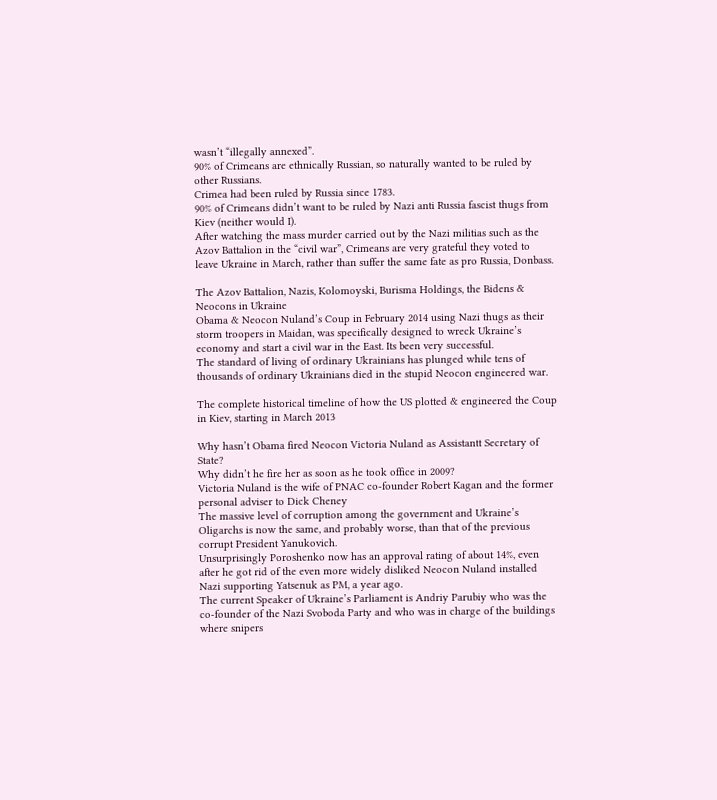wasn’t “illegally annexed”.
90% of Crimeans are ethnically Russian, so naturally wanted to be ruled by other Russians.
Crimea had been ruled by Russia since 1783.
90% of Crimeans didn’t want to be ruled by Nazi anti Russia fascist thugs from Kiev (neither would I).
After watching the mass murder carried out by the Nazi militias such as the Azov Battalion in the “civil war”, Crimeans are very grateful they voted to leave Ukraine in March, rather than suffer the same fate as pro Russia, Donbass.

The Azov Battalion, Nazis, Kolomoyski, Burisma Holdings, the Bidens & Neocons in Ukraine
Obama & Neocon Nuland’s Coup in February 2014 using Nazi thugs as their storm troopers in Maidan, was specifically designed to wreck Ukraine’s economy and start a civil war in the East. Its been very successful.
The standard of living of ordinary Ukrainians has plunged while tens of thousands of ordinary Ukrainians died in the stupid Neocon engineered war.

The complete historical timeline of how the US plotted & engineered the Coup in Kiev, starting in March 2013

Why hasn’t Obama fired Neocon Victoria Nuland as Assistantt Secretary of State?
Why didn’t he fire her as soon as he took office in 2009?
Victoria Nuland is the wife of PNAC co-founder Robert Kagan and the former personal adviser to Dick Cheney
The massive level of corruption among the government and Ukraine’s Oligarchs is now the same, and probably worse, than that of the previous corrupt President Yanukovich.
Unsurprisingly Poroshenko now has an approval rating of about 14%, even after he got rid of the even more widely disliked Neocon Nuland installed Nazi supporting Yatsenuk as PM, a year ago.
The current Speaker of Ukraine’s Parliament is Andriy Parubiy who was the co-founder of the Nazi Svoboda Party and who was in charge of the buildings where snipers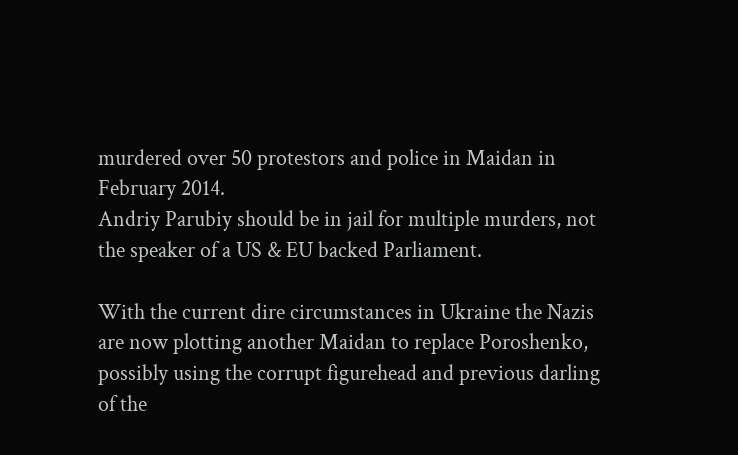murdered over 50 protestors and police in Maidan in February 2014.
Andriy Parubiy should be in jail for multiple murders, not the speaker of a US & EU backed Parliament.

With the current dire circumstances in Ukraine the Nazis are now plotting another Maidan to replace Poroshenko, possibly using the corrupt figurehead and previous darling of the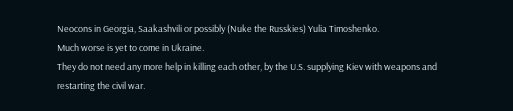Neocons in Georgia, Saakashvili or possibly (Nuke the Russkies) Yulia Timoshenko.
Much worse is yet to come in Ukraine.
They do not need any more help in killing each other, by the U.S. supplying Kiev with weapons and restarting the civil war.